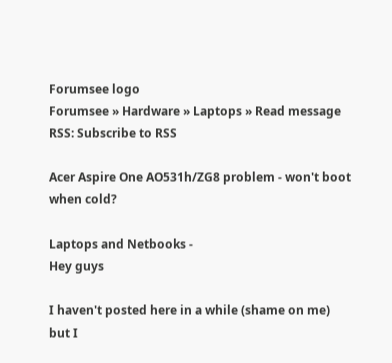Forumsee logo
Forumsee » Hardware » Laptops » Read message
RSS: Subscribe to RSS

Acer Aspire One AO531h/ZG8 problem - won't boot when cold?

Laptops and Netbooks -
Hey guys

I haven't posted here in a while (shame on me) but I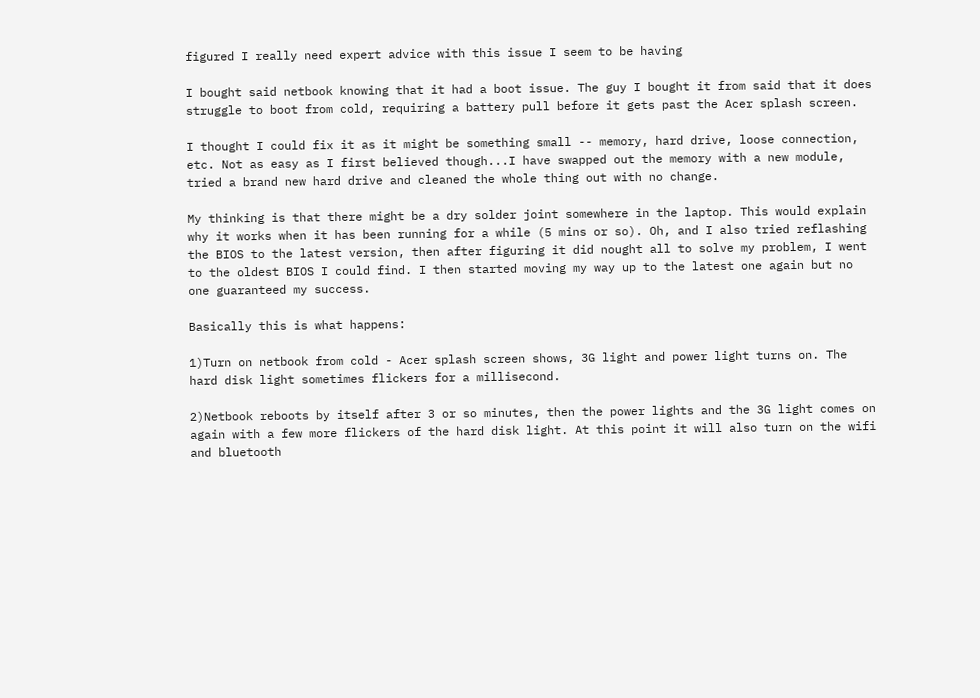figured I really need expert advice with this issue I seem to be having

I bought said netbook knowing that it had a boot issue. The guy I bought it from said that it does struggle to boot from cold, requiring a battery pull before it gets past the Acer splash screen.

I thought I could fix it as it might be something small -- memory, hard drive, loose connection, etc. Not as easy as I first believed though...I have swapped out the memory with a new module, tried a brand new hard drive and cleaned the whole thing out with no change.

My thinking is that there might be a dry solder joint somewhere in the laptop. This would explain why it works when it has been running for a while (5 mins or so). Oh, and I also tried reflashing the BIOS to the latest version, then after figuring it did nought all to solve my problem, I went to the oldest BIOS I could find. I then started moving my way up to the latest one again but no one guaranteed my success.

Basically this is what happens:

1)Turn on netbook from cold - Acer splash screen shows, 3G light and power light turns on. The hard disk light sometimes flickers for a millisecond.

2)Netbook reboots by itself after 3 or so minutes, then the power lights and the 3G light comes on again with a few more flickers of the hard disk light. At this point it will also turn on the wifi and bluetooth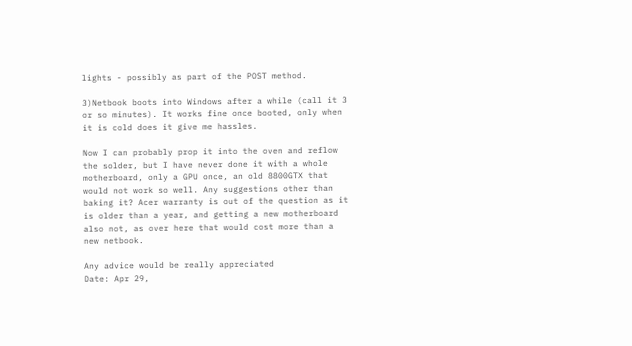lights - possibly as part of the POST method.

3)Netbook boots into Windows after a while (call it 3 or so minutes). It works fine once booted, only when it is cold does it give me hassles.

Now I can probably prop it into the oven and reflow the solder, but I have never done it with a whole motherboard, only a GPU once, an old 8800GTX that would not work so well. Any suggestions other than baking it? Acer warranty is out of the question as it is older than a year, and getting a new motherboard also not, as over here that would cost more than a new netbook.

Any advice would be really appreciated
Date: Apr 29,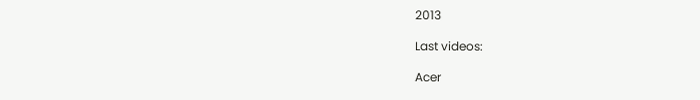2013

Last videos:

Acer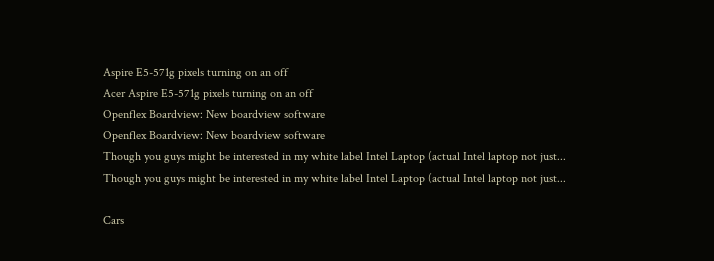Aspire E5-571g pixels turning on an off
Acer Aspire E5-571g pixels turning on an off
Openflex Boardview: New boardview software
Openflex Boardview: New boardview software
Though you guys might be interested in my white label Intel Laptop (actual Intel laptop not just...
Though you guys might be interested in my white label Intel Laptop (actual Intel laptop not just...

Cars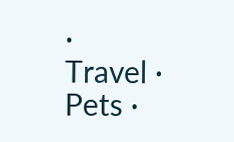·
Travel ·
Pets ·